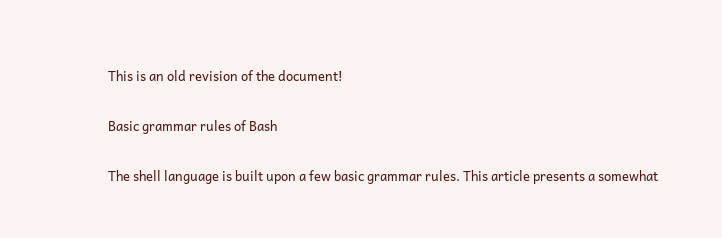This is an old revision of the document!

Basic grammar rules of Bash

The shell language is built upon a few basic grammar rules. This article presents a somewhat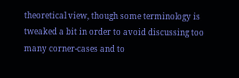theoretical view, though some terminology is tweaked a bit in order to avoid discussing too many corner-cases and to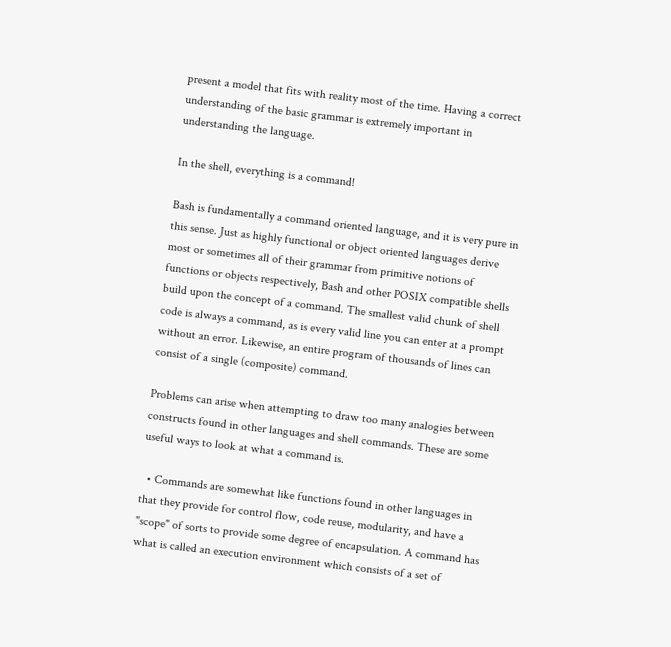present a model that fits with reality most of the time. Having a correct understanding of the basic grammar is extremely important in understanding the language.

In the shell, everything is a command!

Bash is fundamentally a command oriented language, and it is very pure in this sense. Just as highly functional or object oriented languages derive most or sometimes all of their grammar from primitive notions of functions or objects respectively, Bash and other POSIX compatible shells build upon the concept of a command. The smallest valid chunk of shell code is always a command, as is every valid line you can enter at a prompt without an error. Likewise, an entire program of thousands of lines can consist of a single (composite) command.

Problems can arise when attempting to draw too many analogies between constructs found in other languages and shell commands. These are some useful ways to look at what a command is.

  • Commands are somewhat like functions found in other languages in that they provide for control flow, code reuse, modularity, and have a "scope" of sorts to provide some degree of encapsulation. A command has what is called an execution environment which consists of a set of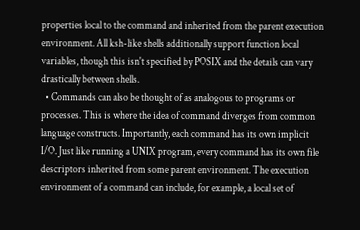properties local to the command and inherited from the parent execution environment. All ksh-like shells additionally support function local variables, though this isn't specified by POSIX and the details can vary drastically between shells.
  • Commands can also be thought of as analogous to programs or processes. This is where the idea of command diverges from common language constructs. Importantly, each command has its own implicit I/O. Just like running a UNIX program, every command has its own file descriptors inherited from some parent environment. The execution environment of a command can include, for example, a local set of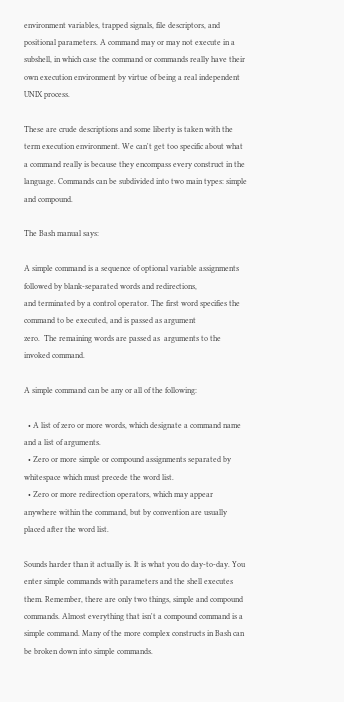environment variables, trapped signals, file descriptors, and positional parameters. A command may or may not execute in a subshell, in which case the command or commands really have their own execution environment by virtue of being a real independent UNIX process.

These are crude descriptions and some liberty is taken with the term execution environment. We can't get too specific about what a command really is because they encompass every construct in the language. Commands can be subdivided into two main types: simple and compound.

The Bash manual says:

A simple command is a sequence of optional variable assignments followed by blank-separated words and redirections,
and terminated by a control operator. The first word specifies the command to be executed, and is passed as argument
zero.  The remaining words are passed as  arguments to the invoked command.

A simple command can be any or all of the following:

  • A list of zero or more words, which designate a command name and a list of arguments.
  • Zero or more simple or compound assignments separated by whitespace which must precede the word list.
  • Zero or more redirection operators, which may appear anywhere within the command, but by convention are usually placed after the word list.

Sounds harder than it actually is. It is what you do day-to-day. You enter simple commands with parameters and the shell executes them. Remember, there are only two things, simple and compound commands. Almost everything that isn't a compound command is a simple command. Many of the more complex constructs in Bash can be broken down into simple commands.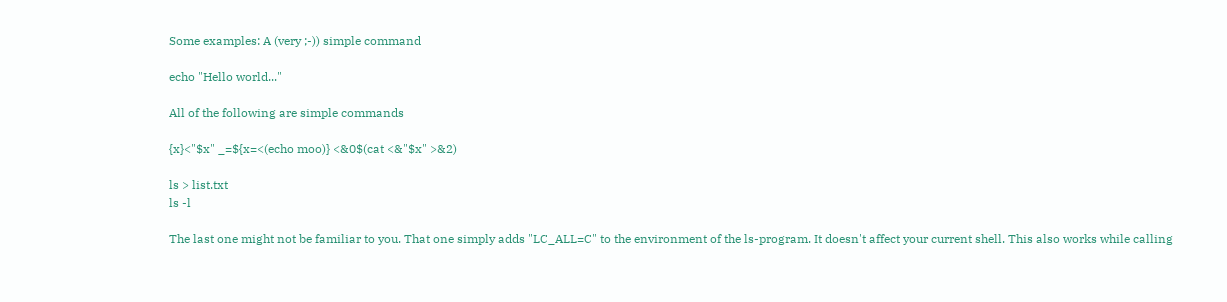Some examples: A (very ;-)) simple command

echo "Hello world..."

All of the following are simple commands

{x}<"$x" _=${x=<(echo moo)} <&0$(cat <&"$x" >&2)

ls > list.txt
ls -l

The last one might not be familiar to you. That one simply adds "LC_ALL=C" to the environment of the ls-program. It doesn't affect your current shell. This also works while calling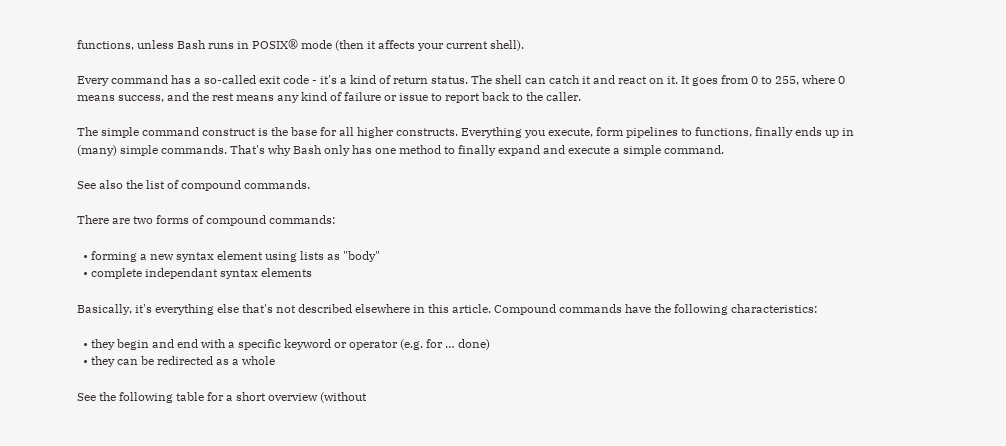functions, unless Bash runs in POSIX® mode (then it affects your current shell).

Every command has a so-called exit code - it's a kind of return status. The shell can catch it and react on it. It goes from 0 to 255, where 0 means success, and the rest means any kind of failure or issue to report back to the caller.

The simple command construct is the base for all higher constructs. Everything you execute, form pipelines to functions, finally ends up in (many) simple commands. That's why Bash only has one method to finally expand and execute a simple command.

See also the list of compound commands.

There are two forms of compound commands:

  • forming a new syntax element using lists as "body"
  • complete independant syntax elements

Basically, it's everything else that's not described elsewhere in this article. Compound commands have the following characteristics:

  • they begin and end with a specific keyword or operator (e.g. for … done)
  • they can be redirected as a whole

See the following table for a short overview (without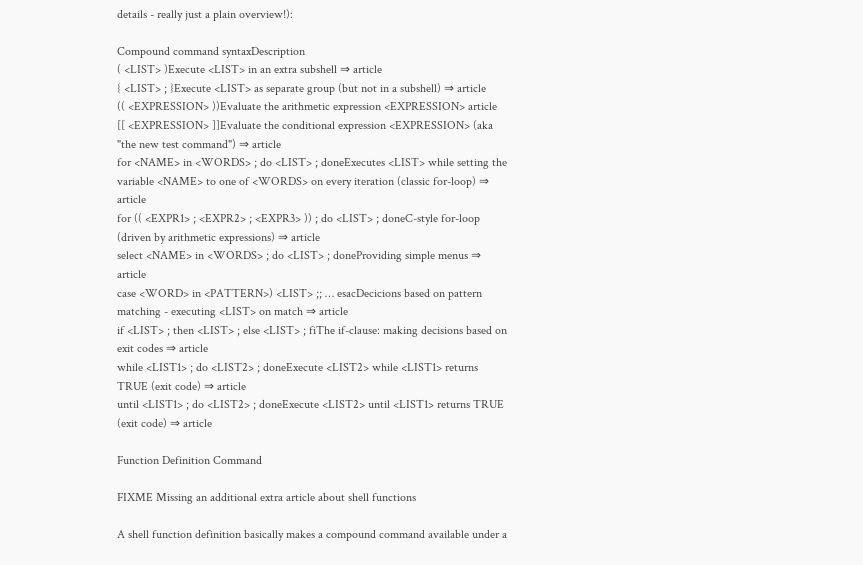details - really just a plain overview!):

Compound command syntaxDescription
( <LIST> )Execute <LIST> in an extra subshell ⇒ article
{ <LIST> ; }Execute <LIST> as separate group (but not in a subshell) ⇒ article
(( <EXPRESSION> ))Evaluate the arithmetic expression <EXPRESSION> article
[[ <EXPRESSION> ]]Evaluate the conditional expression <EXPRESSION> (aka "the new test command") ⇒ article
for <NAME> in <WORDS> ; do <LIST> ; doneExecutes <LIST> while setting the variable <NAME> to one of <WORDS> on every iteration (classic for-loop) ⇒ article
for (( <EXPR1> ; <EXPR2> ; <EXPR3> )) ; do <LIST> ; doneC-style for-loop (driven by arithmetic expressions) ⇒ article
select <NAME> in <WORDS> ; do <LIST> ; doneProviding simple menus ⇒ article
case <WORD> in <PATTERN>) <LIST> ;; … esacDecicions based on pattern matching - executing <LIST> on match ⇒ article
if <LIST> ; then <LIST> ; else <LIST> ; fiThe if-clause: making decisions based on exit codes ⇒ article
while <LIST1> ; do <LIST2> ; doneExecute <LIST2> while <LIST1> returns TRUE (exit code) ⇒ article
until <LIST1> ; do <LIST2> ; doneExecute <LIST2> until <LIST1> returns TRUE (exit code) ⇒ article

Function Definition Command

FIXME Missing an additional extra article about shell functions

A shell function definition basically makes a compound command available under a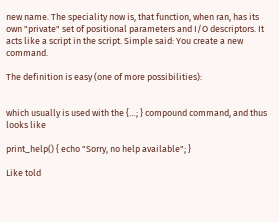new name. The speciality now is, that function, when ran, has its own "private" set of positional parameters and I/O descriptors. It acts like a script in the script. Simple said: You create a new command.

The definition is easy (one of more possibilities):


which usually is used with the {…; } compound command, and thus looks like

print_help() { echo "Sorry, no help available"; }

Like told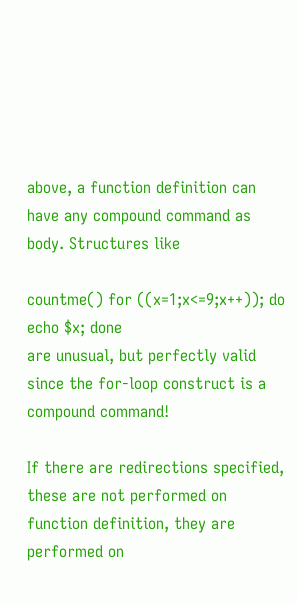above, a function definition can have any compound command as body. Structures like

countme() for ((x=1;x<=9;x++)); do echo $x; done
are unusual, but perfectly valid since the for-loop construct is a compound command!

If there are redirections specified, these are not performed on function definition, they are performed on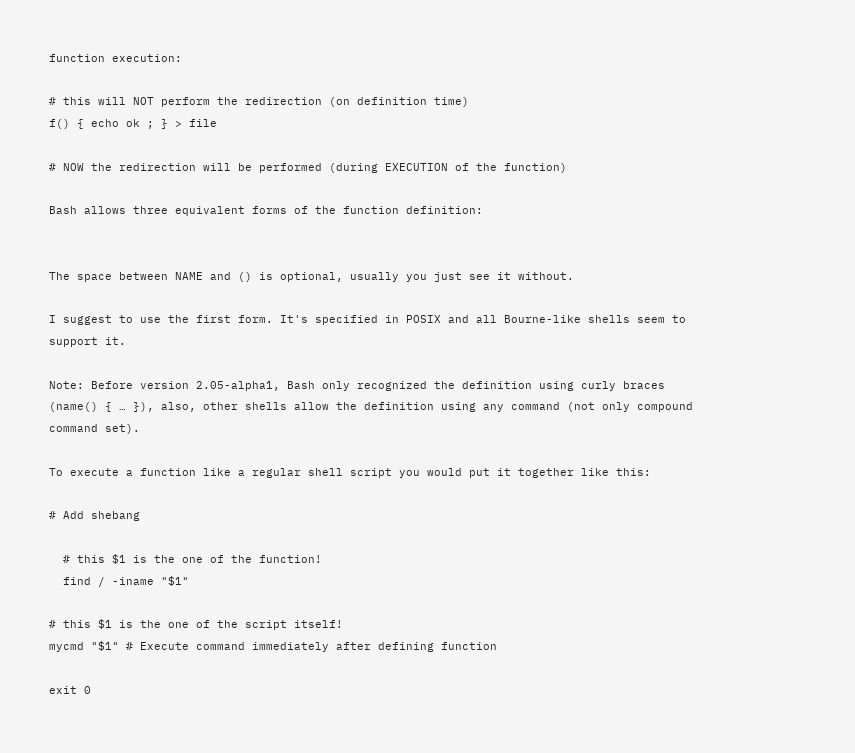function execution:

# this will NOT perform the redirection (on definition time)
f() { echo ok ; } > file

# NOW the redirection will be performed (during EXECUTION of the function)

Bash allows three equivalent forms of the function definition:


The space between NAME and () is optional, usually you just see it without.

I suggest to use the first form. It's specified in POSIX and all Bourne-like shells seem to support it.

Note: Before version 2.05-alpha1, Bash only recognized the definition using curly braces (name() { … }), also, other shells allow the definition using any command (not only compound command set).

To execute a function like a regular shell script you would put it together like this:

# Add shebang

  # this $1 is the one of the function!
  find / -iname "$1"

# this $1 is the one of the script itself!
mycmd "$1" # Execute command immediately after defining function

exit 0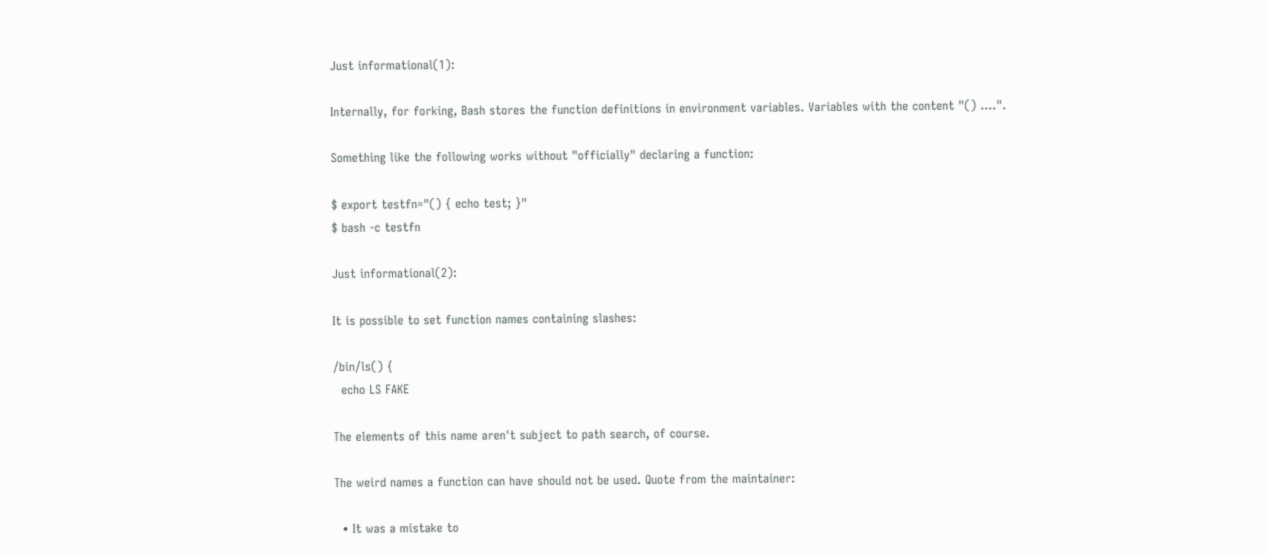Just informational(1):

Internally, for forking, Bash stores the function definitions in environment variables. Variables with the content "() ….".

Something like the following works without "officially" declaring a function:

$ export testfn="() { echo test; }"
$ bash -c testfn

Just informational(2):

It is possible to set function names containing slashes:

/bin/ls() {
  echo LS FAKE

The elements of this name aren't subject to path search, of course.

The weird names a function can have should not be used. Quote from the maintainer:

  • It was a mistake to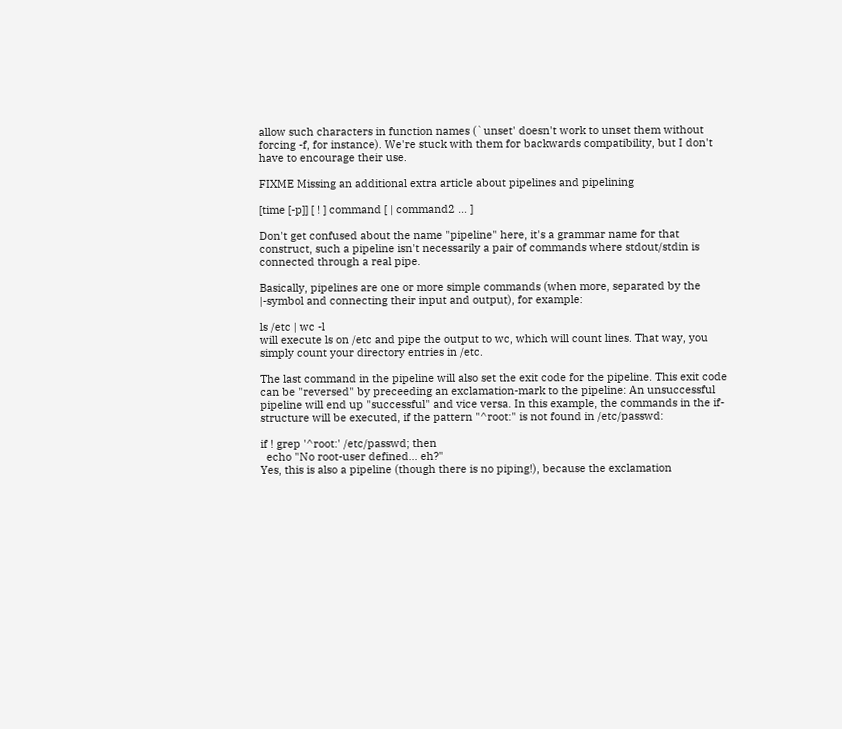allow such characters in function names (`unset' doesn't work to unset them without forcing -f, for instance). We're stuck with them for backwards compatibility, but I don't have to encourage their use.

FIXME Missing an additional extra article about pipelines and pipelining

[time [-p]] [ ! ] command [ | command2 … ]

Don't get confused about the name "pipeline" here, it's a grammar name for that construct, such a pipeline isn't necessarily a pair of commands where stdout/stdin is connected through a real pipe.

Basically, pipelines are one or more simple commands (when more, separated by the |-symbol and connecting their input and output), for example:

ls /etc | wc -l
will execute ls on /etc and pipe the output to wc, which will count lines. That way, you simply count your directory entries in /etc.

The last command in the pipeline will also set the exit code for the pipeline. This exit code can be "reversed" by preceeding an exclamation-mark to the pipeline: An unsuccessful pipeline will end up "successful" and vice versa. In this example, the commands in the if-structure will be executed, if the pattern "^root:" is not found in /etc/passwd:

if ! grep '^root:' /etc/passwd; then
  echo "No root-user defined... eh?"
Yes, this is also a pipeline (though there is no piping!), because the exclamation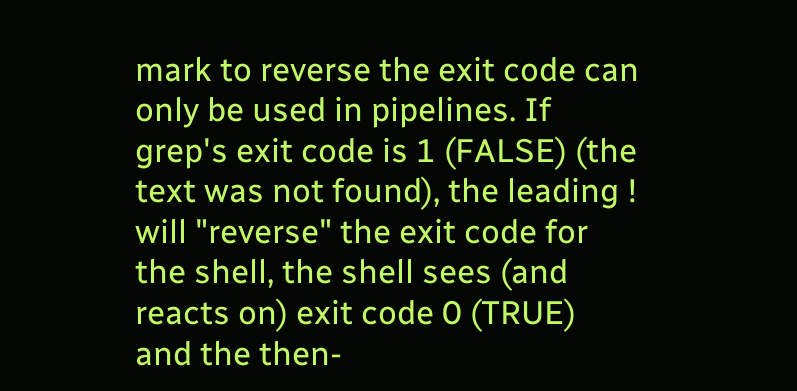mark to reverse the exit code can only be used in pipelines. If grep's exit code is 1 (FALSE) (the text was not found), the leading ! will "reverse" the exit code for the shell, the shell sees (and reacts on) exit code 0 (TRUE) and the then-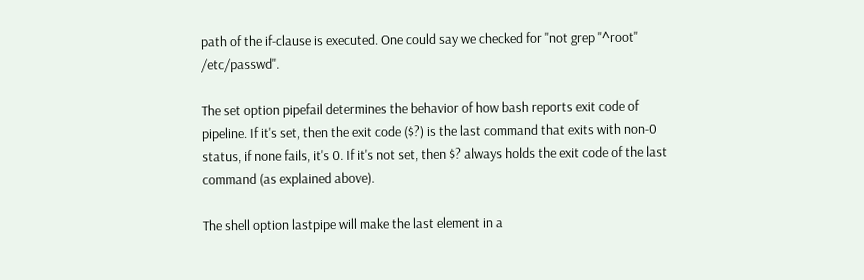path of the if-clause is executed. One could say we checked for "not grep "^root" /etc/passwd".

The set option pipefail determines the behavior of how bash reports exit code of pipeline. If it's set, then the exit code ($?) is the last command that exits with non-0 status, if none fails, it's 0. If it's not set, then $? always holds the exit code of the last command (as explained above).

The shell option lastpipe will make the last element in a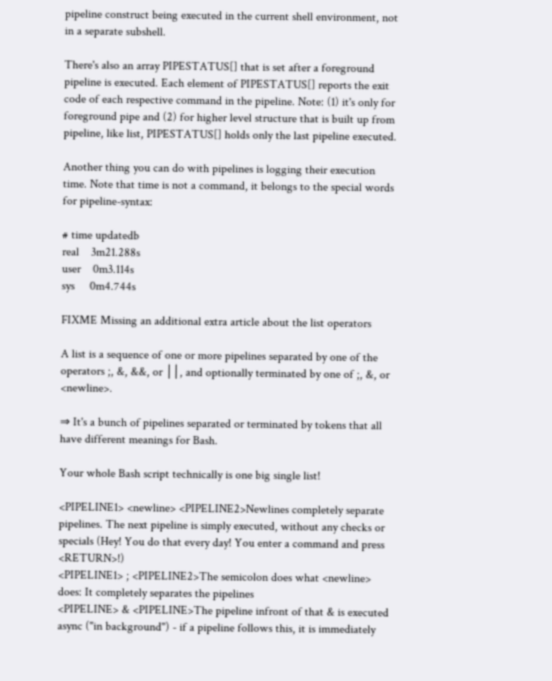pipeline construct being executed in the current shell environment, not in a separate subshell.

There's also an array PIPESTATUS[] that is set after a foreground pipeline is executed. Each element of PIPESTATUS[] reports the exit code of each respective command in the pipeline. Note: (1) it's only for foreground pipe and (2) for higher level structure that is built up from pipeline, like list, PIPESTATUS[] holds only the last pipeline executed.

Another thing you can do with pipelines is logging their execution time. Note that time is not a command, it belongs to the special words for pipeline-syntax:

# time updatedb
real    3m21.288s
user    0m3.114s
sys     0m4.744s

FIXME Missing an additional extra article about the list operators

A list is a sequence of one or more pipelines separated by one of the operators ;, &, &&, or ││, and optionally terminated by one of ;, &, or <newline>.

⇒ It's a bunch of pipelines separated or terminated by tokens that all have different meanings for Bash.

Your whole Bash script technically is one big single list!

<PIPELINE1> <newline> <PIPELINE2>Newlines completely separate pipelines. The next pipeline is simply executed, without any checks or specials (Hey! You do that every day! You enter a command and press <RETURN>!)
<PIPELINE1> ; <PIPELINE2>The semicolon does what <newline> does: It completely separates the pipelines
<PIPELINE> & <PIPELINE>The pipeline infront of that & is executed async ("in background") - if a pipeline follows this, it is immediately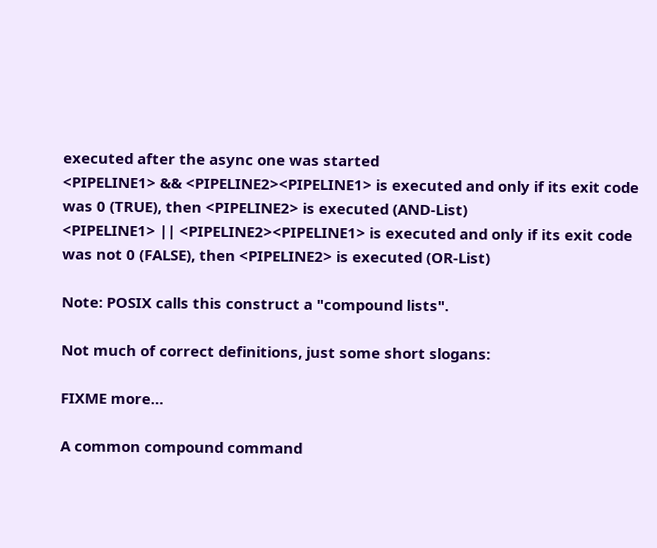executed after the async one was started
<PIPELINE1> && <PIPELINE2><PIPELINE1> is executed and only if its exit code was 0 (TRUE), then <PIPELINE2> is executed (AND-List)
<PIPELINE1> || <PIPELINE2><PIPELINE1> is executed and only if its exit code was not 0 (FALSE), then <PIPELINE2> is executed (OR-List)

Note: POSIX calls this construct a "compound lists".

Not much of correct definitions, just some short slogans:

FIXME more…

A common compound command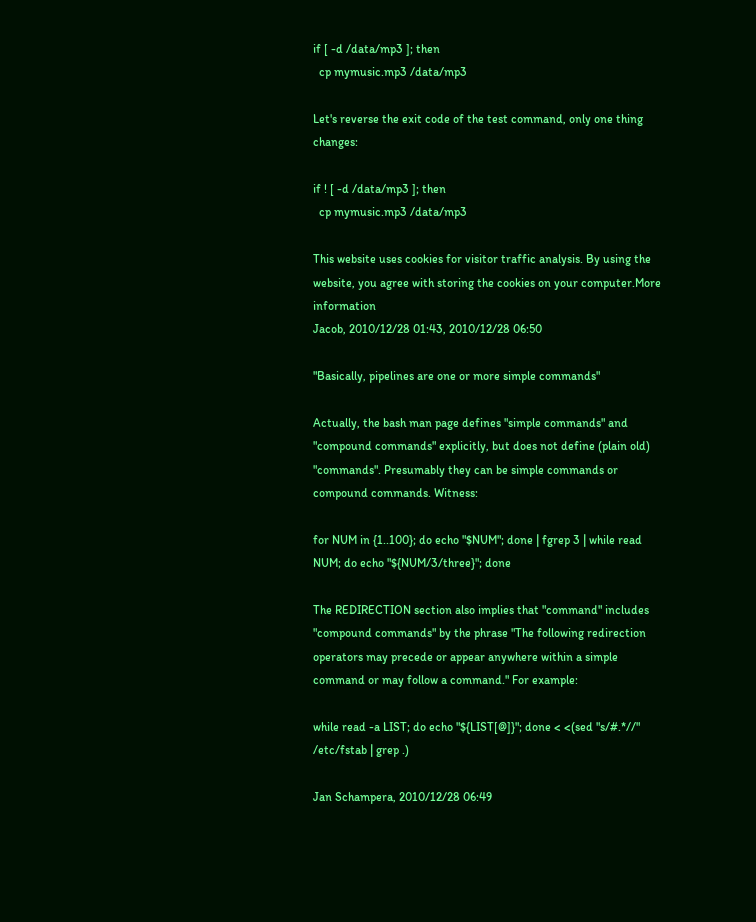if [ -d /data/mp3 ]; then
  cp mymusic.mp3 /data/mp3

Let's reverse the exit code of the test command, only one thing changes:

if ! [ -d /data/mp3 ]; then
  cp mymusic.mp3 /data/mp3

This website uses cookies for visitor traffic analysis. By using the website, you agree with storing the cookies on your computer.More information
Jacob, 2010/12/28 01:43, 2010/12/28 06:50

"Basically, pipelines are one or more simple commands"

Actually, the bash man page defines "simple commands" and "compound commands" explicitly, but does not define (plain old) "commands". Presumably they can be simple commands or compound commands. Witness:

for NUM in {1..100}; do echo "$NUM"; done | fgrep 3 | while read NUM; do echo "${NUM/3/three}"; done

The REDIRECTION section also implies that "command" includes "compound commands" by the phrase "The following redirection operators may precede or appear anywhere within a simple command or may follow a command." For example:

while read -a LIST; do echo "${LIST[@]}"; done < <(sed "s/#.*//" /etc/fstab | grep .)

Jan Schampera, 2010/12/28 06:49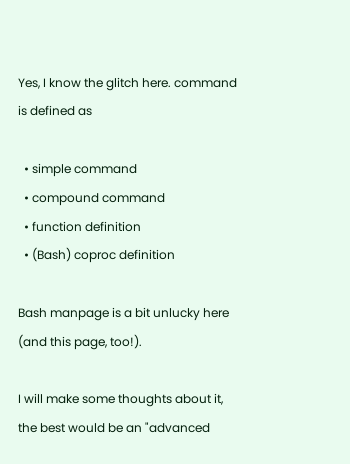Yes, I know the glitch here. command is defined as

  • simple command
  • compound command
  • function definition
  • (Bash) coproc definition

Bash manpage is a bit unlucky here (and this page, too!).

I will make some thoughts about it, the best would be an "advanced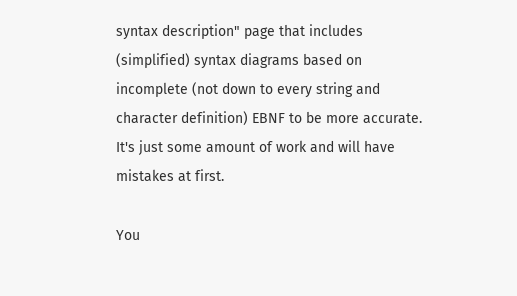syntax description" page that includes (simplified) syntax diagrams based on incomplete (not down to every string and character definition) EBNF to be more accurate. It's just some amount of work and will have mistakes at first.

You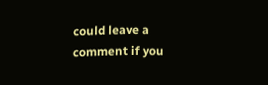could leave a comment if you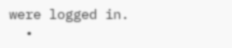were logged in.
  •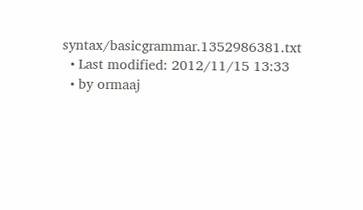syntax/basicgrammar.1352986381.txt
  • Last modified: 2012/11/15 13:33
  • by ormaaj